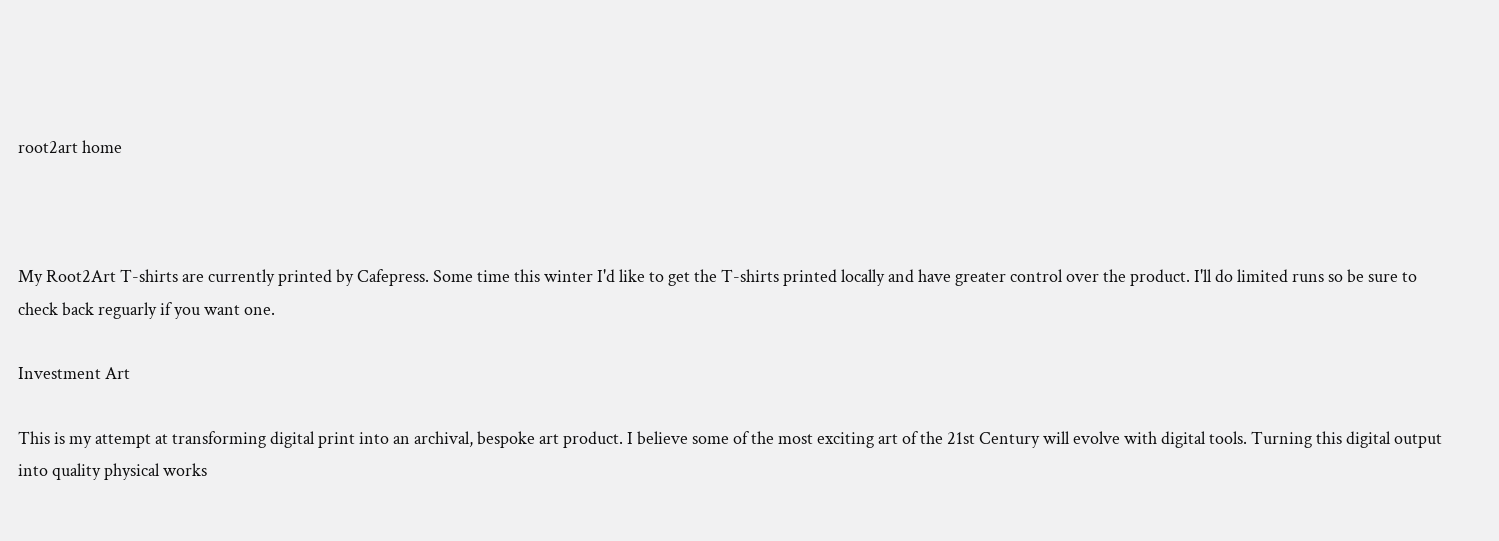root2art home



My Root2Art T-shirts are currently printed by Cafepress. Some time this winter I'd like to get the T-shirts printed locally and have greater control over the product. I'll do limited runs so be sure to check back reguarly if you want one.

Investment Art

This is my attempt at transforming digital print into an archival, bespoke art product. I believe some of the most exciting art of the 21st Century will evolve with digital tools. Turning this digital output into quality physical works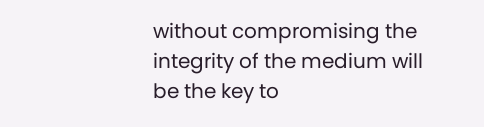without compromising the integrity of the medium will be the key to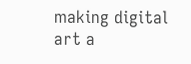making digital art a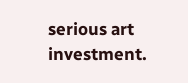serious art investment.